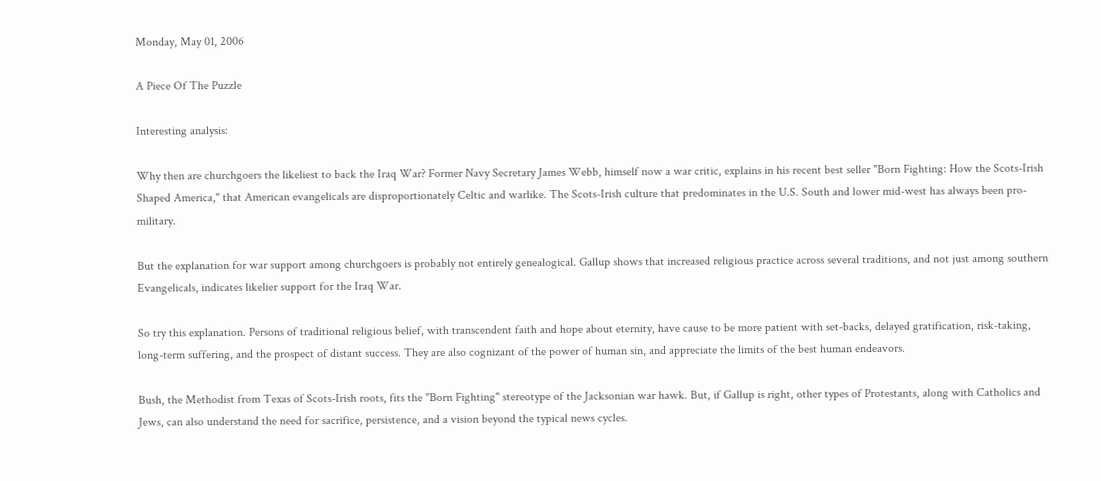Monday, May 01, 2006

A Piece Of The Puzzle

Interesting analysis:

Why then are churchgoers the likeliest to back the Iraq War? Former Navy Secretary James Webb, himself now a war critic, explains in his recent best seller "Born Fighting: How the Scots-Irish Shaped America," that American evangelicals are disproportionately Celtic and warlike. The Scots-Irish culture that predominates in the U.S. South and lower mid-west has always been pro-military.

But the explanation for war support among churchgoers is probably not entirely genealogical. Gallup shows that increased religious practice across several traditions, and not just among southern Evangelicals, indicates likelier support for the Iraq War.

So try this explanation. Persons of traditional religious belief, with transcendent faith and hope about eternity, have cause to be more patient with set-backs, delayed gratification, risk-taking, long-term suffering, and the prospect of distant success. They are also cognizant of the power of human sin, and appreciate the limits of the best human endeavors.

Bush, the Methodist from Texas of Scots-Irish roots, fits the "Born Fighting" stereotype of the Jacksonian war hawk. But, if Gallup is right, other types of Protestants, along with Catholics and Jews, can also understand the need for sacrifice, persistence, and a vision beyond the typical news cycles.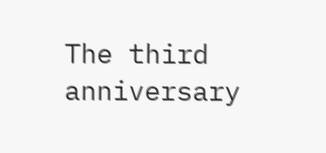The third anniversary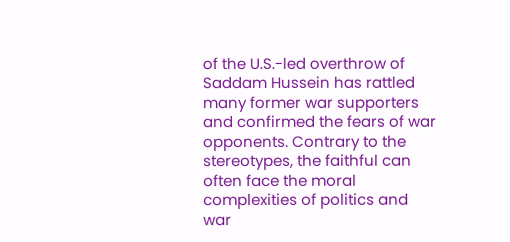of the U.S.-led overthrow of Saddam Hussein has rattled many former war supporters and confirmed the fears of war opponents. Contrary to the stereotypes, the faithful can often face the moral complexities of politics and war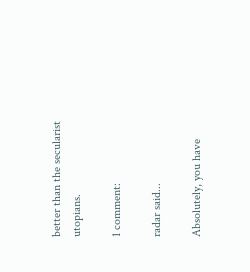better than the secularist utopians.

1 comment:

radar said...

Absolutely, you have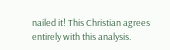nailed it! This Christian agrees entirely with this analysis.